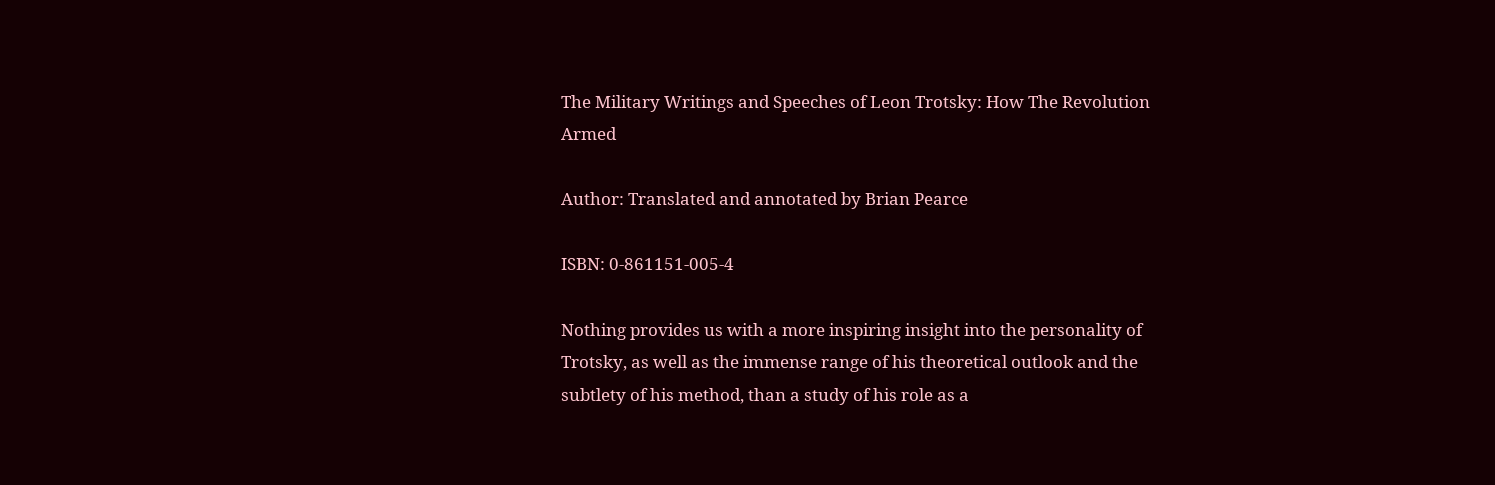The Military Writings and Speeches of Leon Trotsky: How The Revolution Armed

Author: Translated and annotated by Brian Pearce

ISBN: 0-861151-005-4

Nothing provides us with a more inspiring insight into the personality of Trotsky, as well as the immense range of his theoretical outlook and the subtlety of his method, than a study of his role as a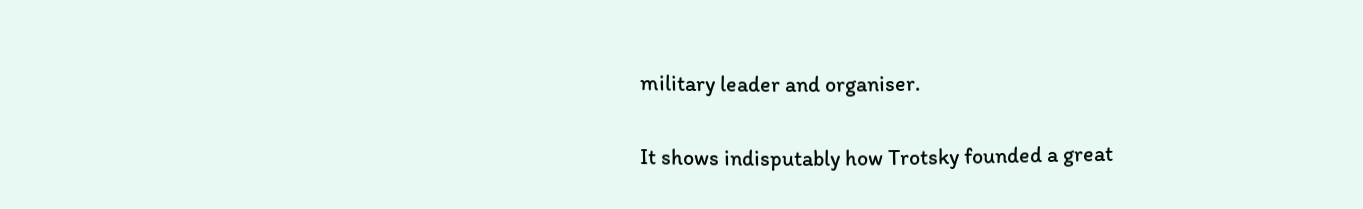military leader and organiser.

It shows indisputably how Trotsky founded a great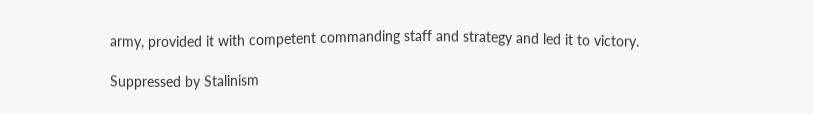army, provided it with competent commanding staff and strategy and led it to victory.

Suppressed by Stalinism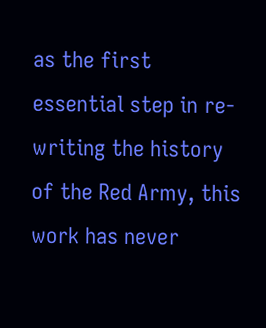as the first essential step in re-writing the history of the Red Army, this work has never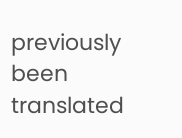previously been translated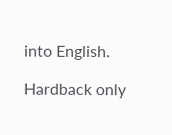into English.

Hardback only